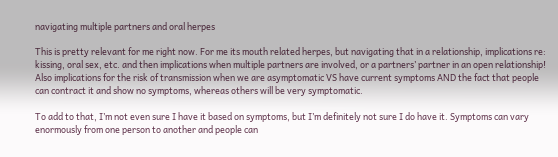navigating multiple partners and oral herpes

This is pretty relevant for me right now. For me its mouth related herpes, but navigating that in a relationship, implications re: kissing, oral sex, etc. and then implications when multiple partners are involved, or a partners’ partner in an open relationship! Also implications for the risk of transmission when we are asymptomatic VS have current symptoms AND the fact that people can contract it and show no symptoms, whereas others will be very symptomatic.

To add to that, I’m not even sure I have it based on symptoms, but I’m definitely not sure I do have it. Symptoms can vary enormously from one person to another and people can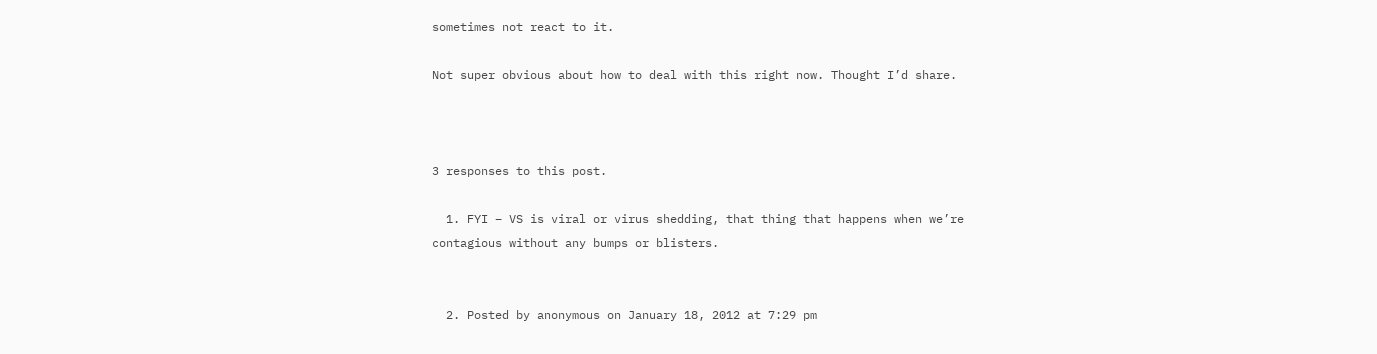sometimes not react to it.

Not super obvious about how to deal with this right now. Thought I’d share.



3 responses to this post.

  1. FYI – VS is viral or virus shedding, that thing that happens when we’re contagious without any bumps or blisters.


  2. Posted by anonymous on January 18, 2012 at 7:29 pm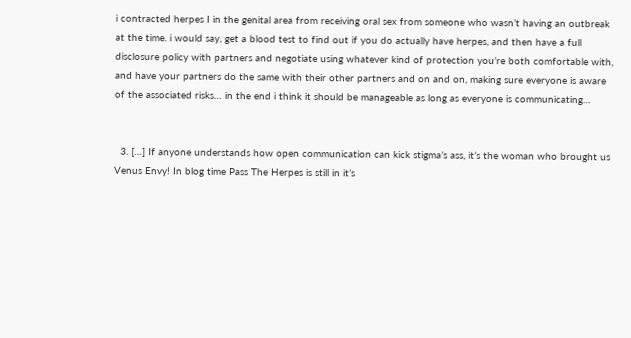i contracted herpes I in the genital area from receiving oral sex from someone who wasn’t having an outbreak at the time. i would say, get a blood test to find out if you do actually have herpes, and then have a full disclosure policy with partners and negotiate using whatever kind of protection you’re both comfortable with, and have your partners do the same with their other partners and on and on, making sure everyone is aware of the associated risks… in the end i think it should be manageable as long as everyone is communicating…


  3. […] If anyone understands how open communication can kick stigma’s ass, it’s the woman who brought us Venus Envy! In blog time Pass The Herpes is still in it’s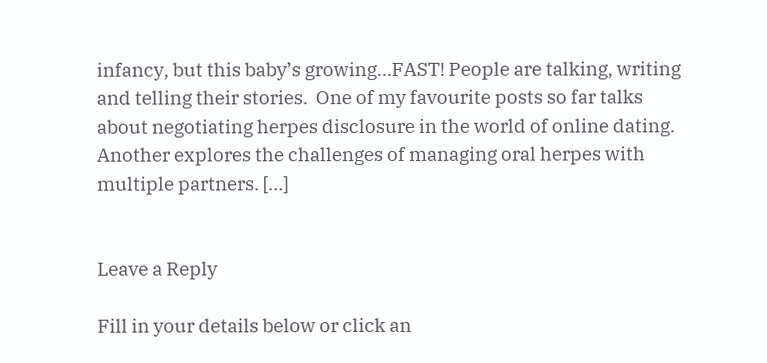infancy, but this baby’s growing…FAST! People are talking, writing and telling their stories.  One of my favourite posts so far talks about negotiating herpes disclosure in the world of online dating. Another explores the challenges of managing oral herpes with multiple partners. […]


Leave a Reply

Fill in your details below or click an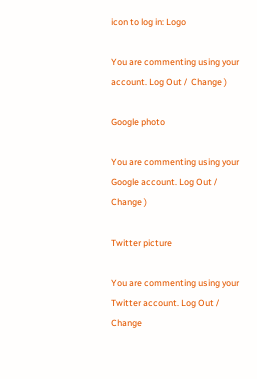icon to log in: Logo

You are commenting using your account. Log Out /  Change )

Google photo

You are commenting using your Google account. Log Out /  Change )

Twitter picture

You are commenting using your Twitter account. Log Out /  Change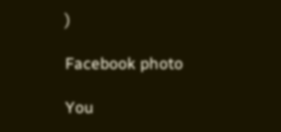)

Facebook photo

You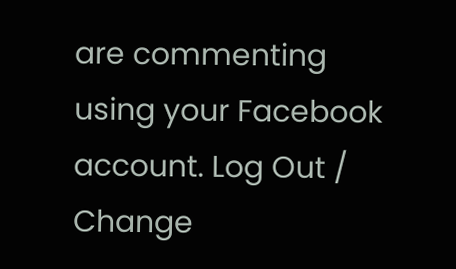are commenting using your Facebook account. Log Out /  Change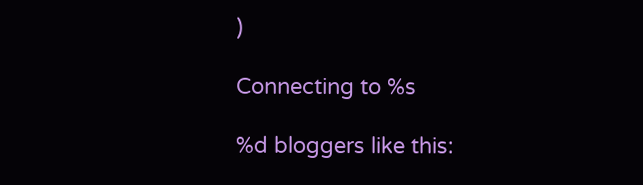)

Connecting to %s

%d bloggers like this: